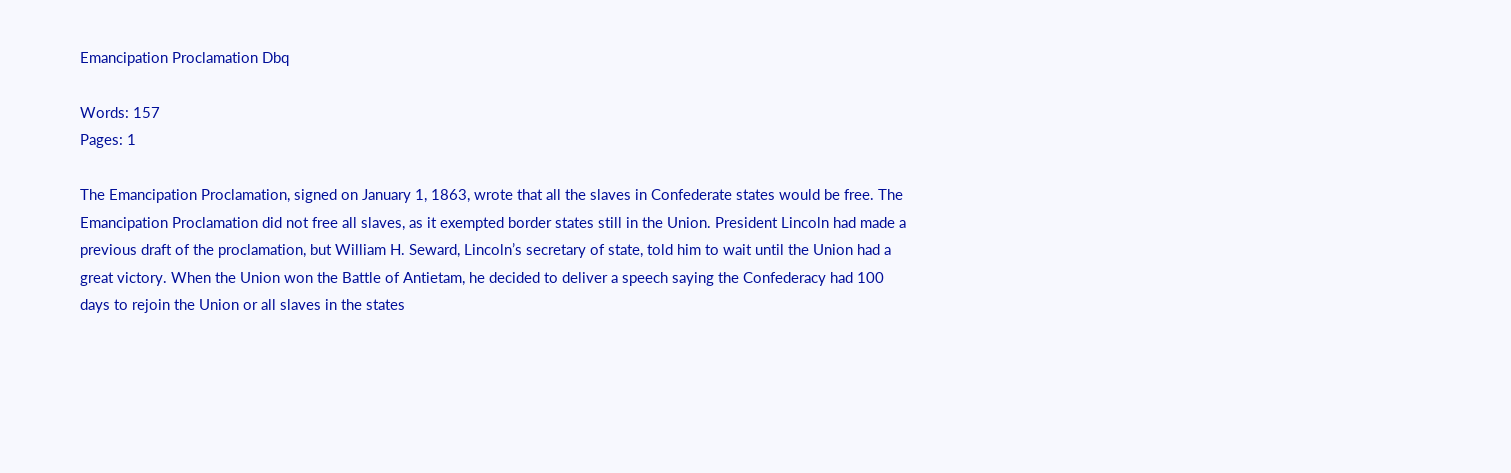Emancipation Proclamation Dbq

Words: 157
Pages: 1

The Emancipation Proclamation, signed on January 1, 1863, wrote that all the slaves in Confederate states would be free. The Emancipation Proclamation did not free all slaves, as it exempted border states still in the Union. President Lincoln had made a previous draft of the proclamation, but William H. Seward, Lincoln’s secretary of state, told him to wait until the Union had a great victory. When the Union won the Battle of Antietam, he decided to deliver a speech saying the Confederacy had 100 days to rejoin the Union or all slaves in the states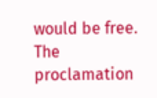would be free. The proclamation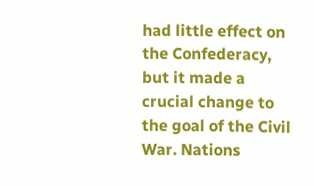had little effect on the Confederacy, but it made a crucial change to the goal of the Civil War. Nations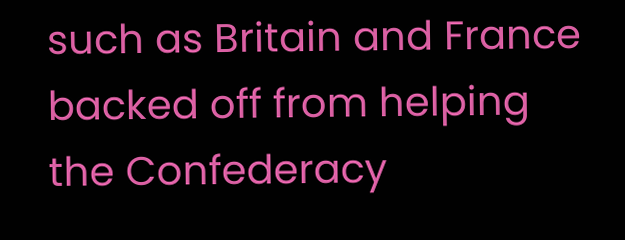such as Britain and France backed off from helping the Confederacy